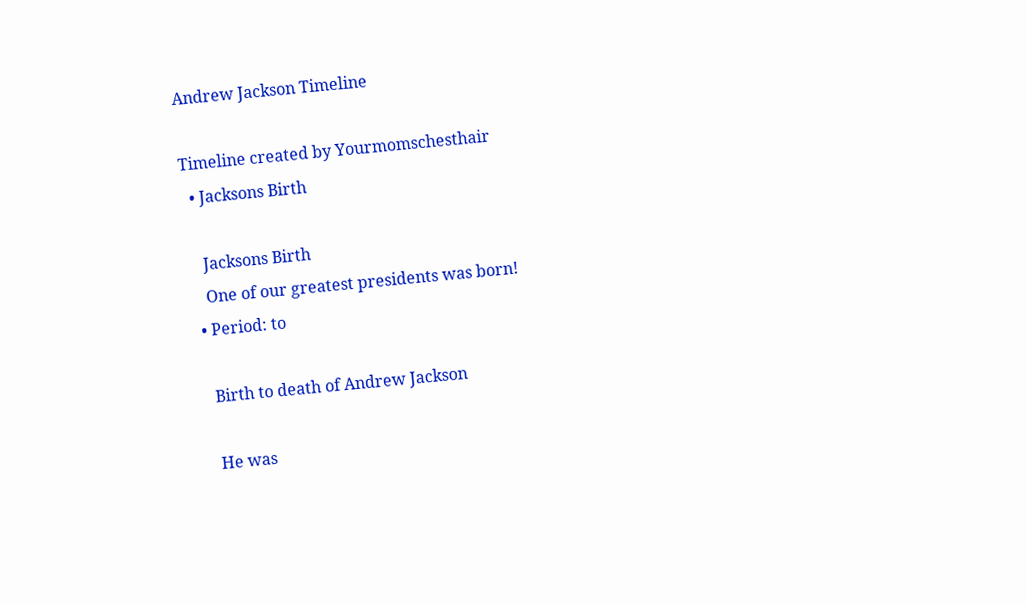Andrew Jackson Timeline

Timeline created by Yourmomschesthair
  • Jacksons Birth

    Jacksons Birth
    One of our greatest presidents was born!
  • Period: to

    Birth to death of Andrew Jackson

    He was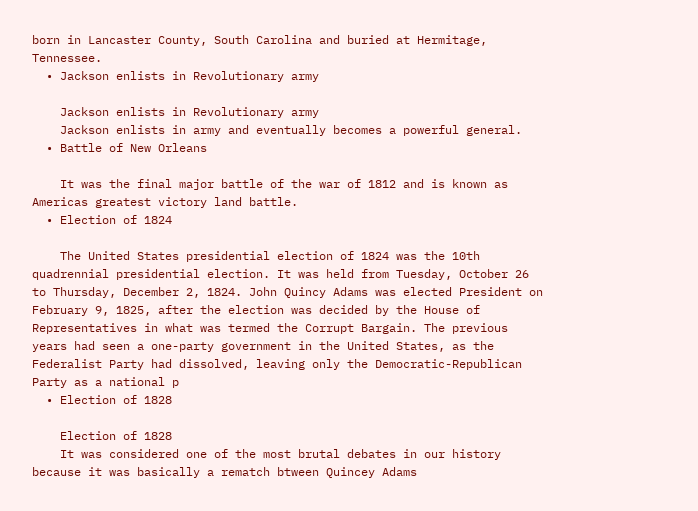born in Lancaster County, South Carolina and buried at Hermitage, Tennessee.
  • Jackson enlists in Revolutionary army

    Jackson enlists in Revolutionary army
    Jackson enlists in army and eventually becomes a powerful general.
  • Battle of New Orleans

    It was the final major battle of the war of 1812 and is known as Americas greatest victory land battle.
  • Election of 1824

    The United States presidential election of 1824 was the 10th quadrennial presidential election. It was held from Tuesday, October 26 to Thursday, December 2, 1824. John Quincy Adams was elected President on February 9, 1825, after the election was decided by the House of Representatives in what was termed the Corrupt Bargain. The previous years had seen a one-party government in the United States, as the Federalist Party had dissolved, leaving only the Democratic-Republican Party as a national p
  • Election of 1828

    Election of 1828
    It was considered one of the most brutal debates in our history because it was basically a rematch btween Quincey Adams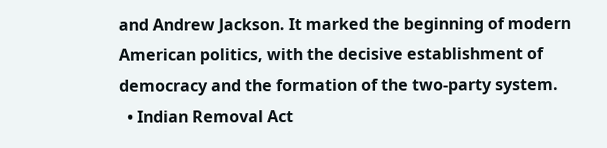and Andrew Jackson. It marked the beginning of modern American politics, with the decisive establishment of democracy and the formation of the two-party system.
  • Indian Removal Act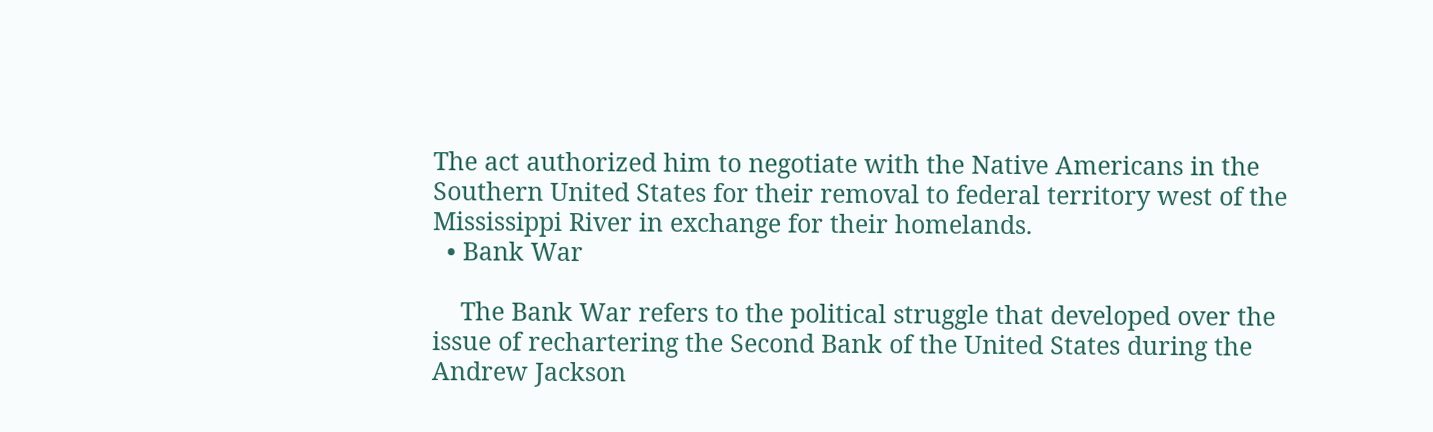The act authorized him to negotiate with the Native Americans in the Southern United States for their removal to federal territory west of the Mississippi River in exchange for their homelands.
  • Bank War

    The Bank War refers to the political struggle that developed over the issue of rechartering the Second Bank of the United States during the Andrew Jackson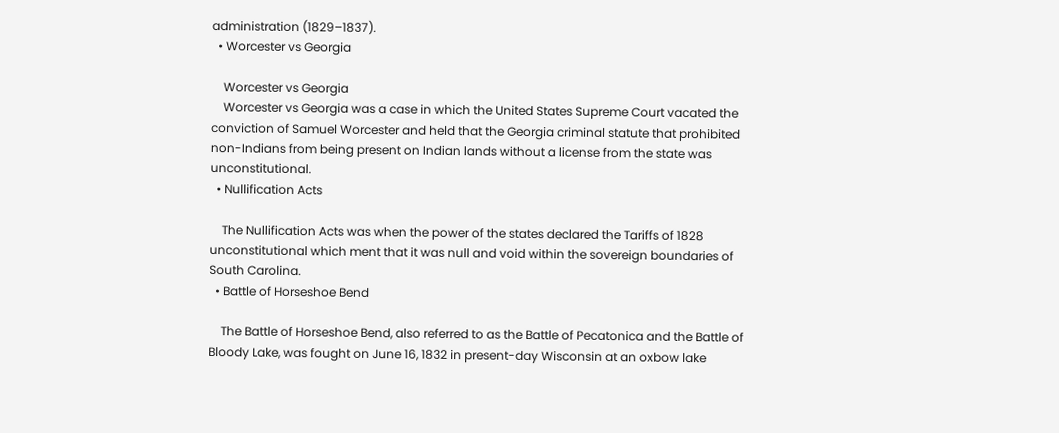administration (1829–1837).
  • Worcester vs Georgia

    Worcester vs Georgia
    Worcester vs Georgia was a case in which the United States Supreme Court vacated the conviction of Samuel Worcester and held that the Georgia criminal statute that prohibited non-Indians from being present on Indian lands without a license from the state was unconstitutional.
  • Nullification Acts

    The Nullification Acts was when the power of the states declared the Tariffs of 1828 unconstitutional which ment that it was null and void within the sovereign boundaries of South Carolina.
  • Battle of Horseshoe Bend

    The Battle of Horseshoe Bend, also referred to as the Battle of Pecatonica and the Battle of Bloody Lake, was fought on June 16, 1832 in present-day Wisconsin at an oxbow lake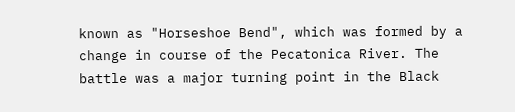known as "Horseshoe Bend", which was formed by a change in course of the Pecatonica River. The battle was a major turning point in the Black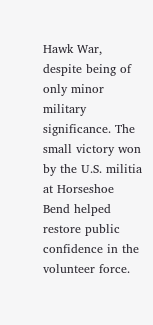Hawk War, despite being of only minor military significance. The small victory won by the U.S. militia at Horseshoe Bend helped restore public confidence in the volunteer force.